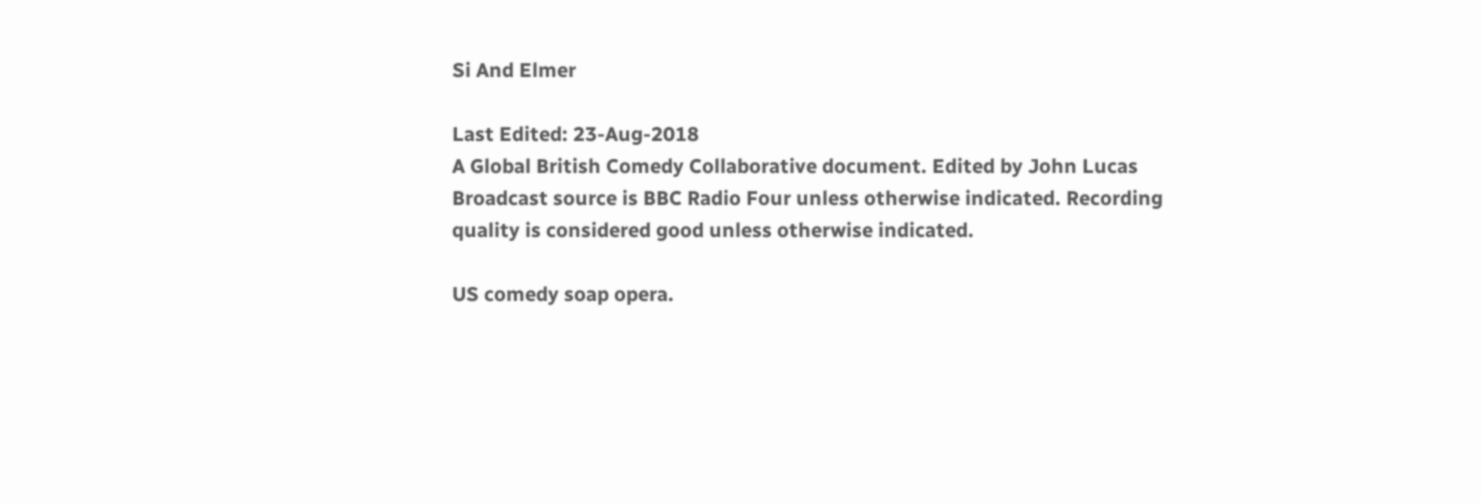Si And Elmer

Last Edited: 23-Aug-2018
A Global British Comedy Collaborative document. Edited by John Lucas
Broadcast source is BBC Radio Four unless otherwise indicated. Recording quality is considered good unless otherwise indicated.

US comedy soap opera.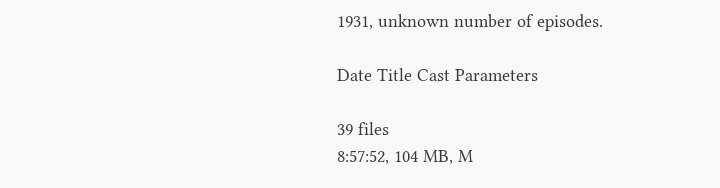1931, unknown number of episodes.

Date Title Cast Parameters

39 files
8:57:52, 104 MB, M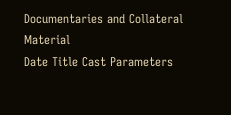Documentaries and Collateral Material
Date Title Cast Parameters